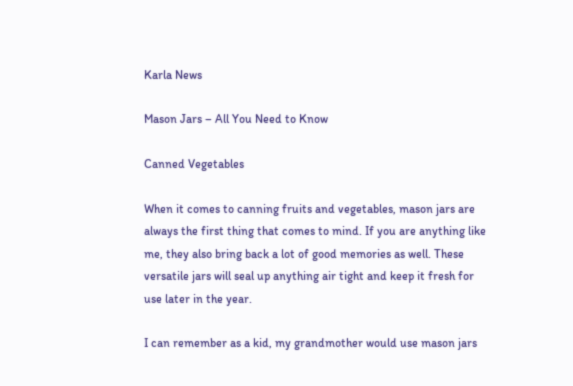Karla News

Mason Jars – All You Need to Know

Canned Vegetables

When it comes to canning fruits and vegetables, mason jars are always the first thing that comes to mind. If you are anything like me, they also bring back a lot of good memories as well. These versatile jars will seal up anything air tight and keep it fresh for use later in the year.

I can remember as a kid, my grandmother would use mason jars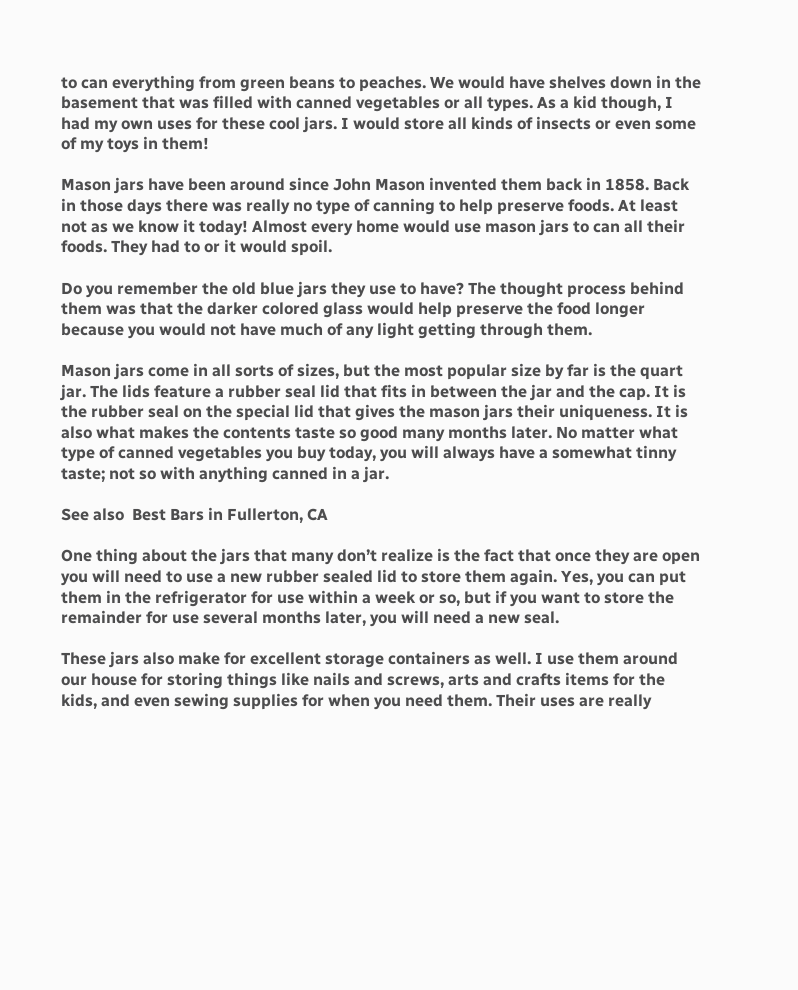to can everything from green beans to peaches. We would have shelves down in the basement that was filled with canned vegetables or all types. As a kid though, I had my own uses for these cool jars. I would store all kinds of insects or even some of my toys in them!

Mason jars have been around since John Mason invented them back in 1858. Back in those days there was really no type of canning to help preserve foods. At least not as we know it today! Almost every home would use mason jars to can all their foods. They had to or it would spoil.

Do you remember the old blue jars they use to have? The thought process behind them was that the darker colored glass would help preserve the food longer because you would not have much of any light getting through them.

Mason jars come in all sorts of sizes, but the most popular size by far is the quart jar. The lids feature a rubber seal lid that fits in between the jar and the cap. It is the rubber seal on the special lid that gives the mason jars their uniqueness. It is also what makes the contents taste so good many months later. No matter what type of canned vegetables you buy today, you will always have a somewhat tinny taste; not so with anything canned in a jar.

See also  Best Bars in Fullerton, CA

One thing about the jars that many don’t realize is the fact that once they are open you will need to use a new rubber sealed lid to store them again. Yes, you can put them in the refrigerator for use within a week or so, but if you want to store the remainder for use several months later, you will need a new seal.

These jars also make for excellent storage containers as well. I use them around our house for storing things like nails and screws, arts and crafts items for the kids, and even sewing supplies for when you need them. Their uses are really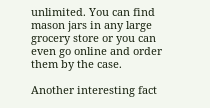unlimited. You can find mason jars in any large grocery store or you can even go online and order them by the case.

Another interesting fact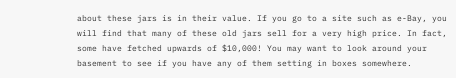about these jars is in their value. If you go to a site such as e-Bay, you will find that many of these old jars sell for a very high price. In fact, some have fetched upwards of $10,000! You may want to look around your basement to see if you have any of them setting in boxes somewhere.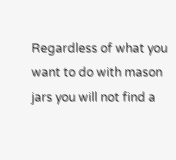Regardless of what you want to do with mason jars you will not find a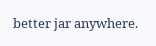better jar anywhere.